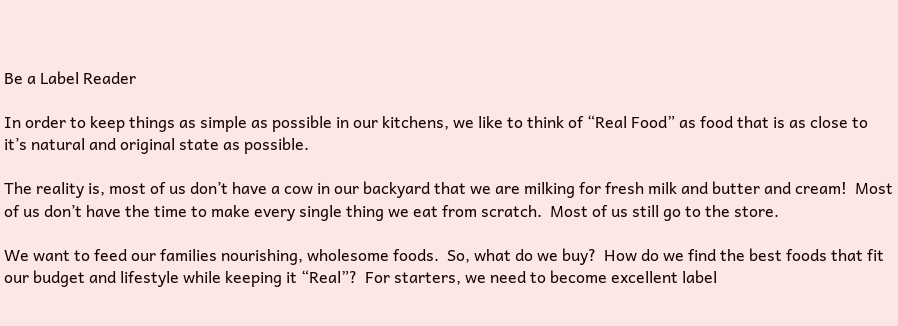Be a Label Reader

In order to keep things as simple as possible in our kitchens, we like to think of “Real Food” as food that is as close to it’s natural and original state as possible.

The reality is, most of us don’t have a cow in our backyard that we are milking for fresh milk and butter and cream!  Most of us don’t have the time to make every single thing we eat from scratch.  Most of us still go to the store.

We want to feed our families nourishing, wholesome foods.  So, what do we buy?  How do we find the best foods that fit our budget and lifestyle while keeping it “Real”?  For starters, we need to become excellent label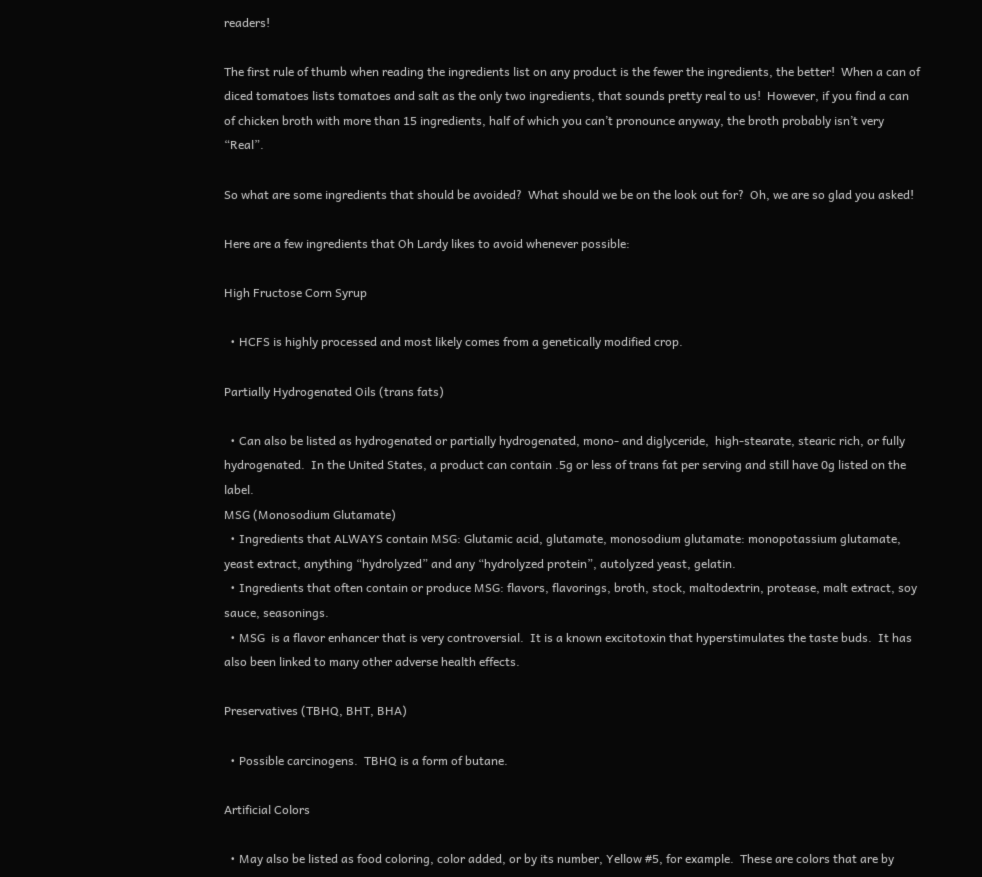readers!

The first rule of thumb when reading the ingredients list on any product is the fewer the ingredients, the better!  When a can of diced tomatoes lists tomatoes and salt as the only two ingredients, that sounds pretty real to us!  However, if you find a can of chicken broth with more than 15 ingredients, half of which you can’t pronounce anyway, the broth probably isn’t very “Real”.

So what are some ingredients that should be avoided?  What should we be on the look out for?  Oh, we are so glad you asked!

Here are a few ingredients that Oh Lardy likes to avoid whenever possible:

High Fructose Corn Syrup

  • HCFS is highly processed and most likely comes from a genetically modified crop.

Partially Hydrogenated Oils (trans fats)

  • Can also be listed as hydrogenated or partially hydrogenated, mono- and diglyceride,  high-stearate, stearic rich, or fully hydrogenated.  In the United States, a product can contain .5g or less of trans fat per serving and still have 0g listed on the label.
MSG (Monosodium Glutamate)
  • Ingredients that ALWAYS contain MSG: Glutamic acid, glutamate, monosodium glutamate: monopotassium glutamate, yeast extract, anything “hydrolyzed” and any “hydrolyzed protein”, autolyzed yeast, gelatin.
  • Ingredients that often contain or produce MSG: flavors, flavorings, broth, stock, maltodextrin, protease, malt extract, soy sauce, seasonings.
  • MSG  is a flavor enhancer that is very controversial.  It is a known excitotoxin that hyperstimulates the taste buds.  It has also been linked to many other adverse health effects.

Preservatives (TBHQ, BHT, BHA)

  • Possible carcinogens.  TBHQ is a form of butane.

Artificial Colors

  • May also be listed as food coloring, color added, or by its number, Yellow #5, for example.  These are colors that are by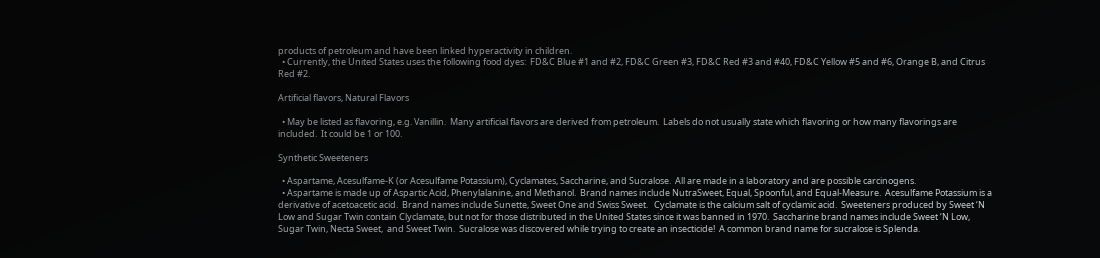products of petroleum and have been linked hyperactivity in children.
  • Currently, the United States uses the following food dyes:  FD&C Blue #1 and #2, FD&C Green #3, FD&C Red #3 and #40, FD&C Yellow #5 and #6, Orange B, and Citrus Red #2.

Artificial flavors, Natural Flavors

  • May be listed as flavoring, e.g. Vanillin.  Many artificial flavors are derived from petroleum.  Labels do not usually state which flavoring or how many flavorings are included.  It could be 1 or 100.

Synthetic Sweeteners

  • Aspartame, Acesulfame-K (or Acesulfame Potassium), Cyclamates, Saccharine, and Sucralose.  All are made in a laboratory and are possible carcinogens.
  • Aspartame is made up of Aspartic Acid, Phenylalanine, and Methanol.  Brand names include NutraSweet, Equal, Spoonful, and Equal-Measure.  Acesulfame Potassium is a derivative of acetoacetic acid.  Brand names include Sunette, Sweet One and Swiss Sweet.   Cyclamate is the calcium salt of cyclamic acid.  Sweeteners produced by Sweet ‘N Low and Sugar Twin contain Clyclamate, but not for those distributed in the United States since it was banned in 1970.  Saccharine brand names include Sweet ‘N Low, Sugar Twin, Necta Sweet,  and Sweet Twin.  Sucralose was discovered while trying to create an insecticide!  A common brand name for sucralose is Splenda.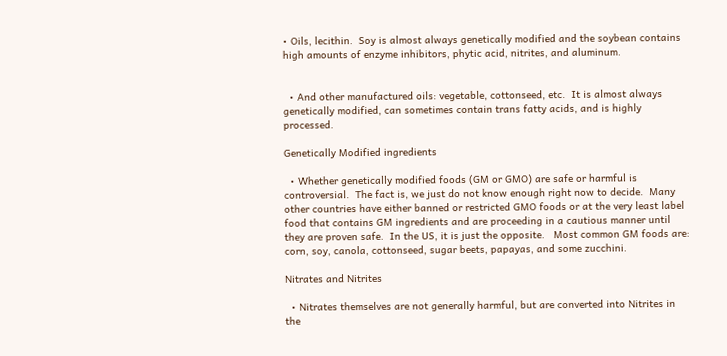• Oils, lecithin.  Soy is almost always genetically modified and the soybean contains high amounts of enzyme inhibitors, phytic acid, nitrites, and aluminum.


  • And other manufactured oils: vegetable, cottonseed, etc.  It is almost always genetically modified, can sometimes contain trans fatty acids, and is highly processed.

Genetically Modified ingredients

  • Whether genetically modified foods (GM or GMO) are safe or harmful is controversial.  The fact is, we just do not know enough right now to decide.  Many other countries have either banned or restricted GMO foods or at the very least label food that contains GM ingredients and are proceeding in a cautious manner until they are proven safe.  In the US, it is just the opposite.   Most common GM foods are: corn, soy, canola, cottonseed, sugar beets, papayas, and some zucchini.

Nitrates and Nitrites

  • Nitrates themselves are not generally harmful, but are converted into Nitrites in the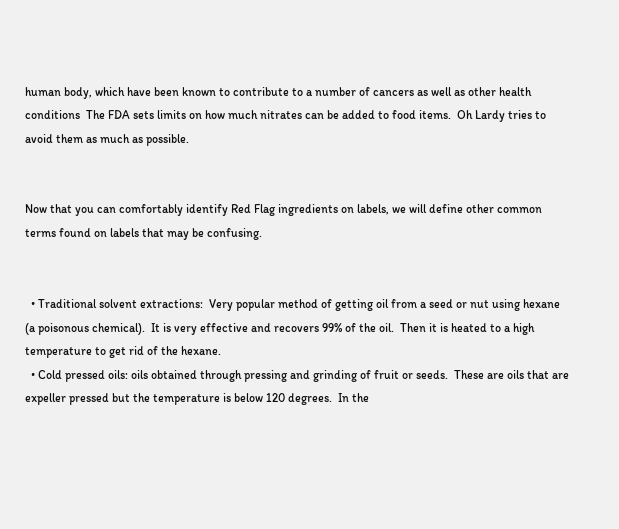human body, which have been known to contribute to a number of cancers as well as other health conditions  The FDA sets limits on how much nitrates can be added to food items.  Oh Lardy tries to avoid them as much as possible.


Now that you can comfortably identify Red Flag ingredients on labels, we will define other common terms found on labels that may be confusing.


  • Traditional solvent extractions:  Very popular method of getting oil from a seed or nut using hexane (a poisonous chemical).  It is very effective and recovers 99% of the oil.  Then it is heated to a high temperature to get rid of the hexane.
  • Cold pressed oils: oils obtained through pressing and grinding of fruit or seeds.  These are oils that are expeller pressed but the temperature is below 120 degrees.  In the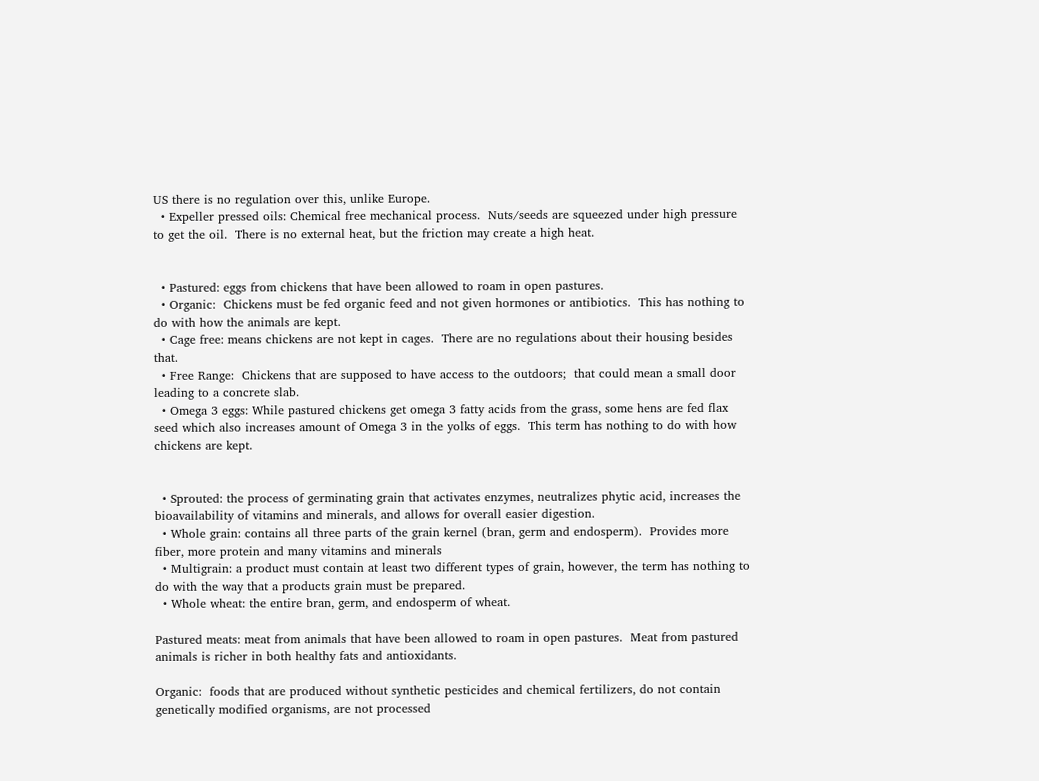US there is no regulation over this, unlike Europe.
  • Expeller pressed oils: Chemical free mechanical process.  Nuts/seeds are squeezed under high pressure to get the oil.  There is no external heat, but the friction may create a high heat.


  • Pastured: eggs from chickens that have been allowed to roam in open pastures.
  • Organic:  Chickens must be fed organic feed and not given hormones or antibiotics.  This has nothing to do with how the animals are kept.
  • Cage free: means chickens are not kept in cages.  There are no regulations about their housing besides that.
  • Free Range:  Chickens that are supposed to have access to the outdoors;  that could mean a small door leading to a concrete slab.
  • Omega 3 eggs: While pastured chickens get omega 3 fatty acids from the grass, some hens are fed flax seed which also increases amount of Omega 3 in the yolks of eggs.  This term has nothing to do with how chickens are kept.


  • Sprouted: the process of germinating grain that activates enzymes, neutralizes phytic acid, increases the bioavailability of vitamins and minerals, and allows for overall easier digestion.
  • Whole grain: contains all three parts of the grain kernel (bran, germ and endosperm).  Provides more fiber, more protein and many vitamins and minerals
  • Multigrain: a product must contain at least two different types of grain, however, the term has nothing to do with the way that a products grain must be prepared.
  • Whole wheat: the entire bran, germ, and endosperm of wheat.

Pastured meats: meat from animals that have been allowed to roam in open pastures.  Meat from pastured animals is richer in both healthy fats and antioxidants.

Organic:  foods that are produced without synthetic pesticides and chemical fertilizers, do not contain genetically modified organisms, are not processed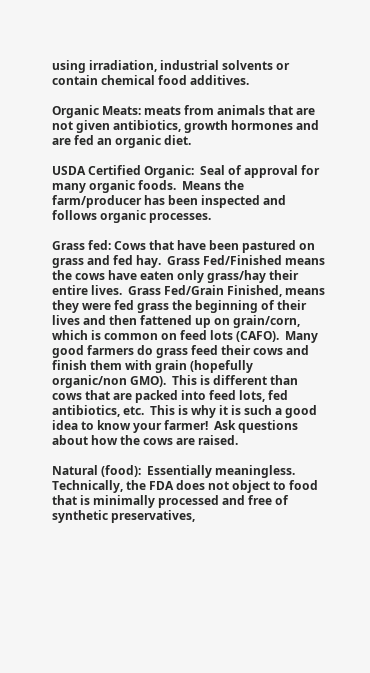using irradiation, industrial solvents or contain chemical food additives.

Organic Meats: meats from animals that are not given antibiotics, growth hormones and are fed an organic diet.

USDA Certified Organic:  Seal of approval for many organic foods.  Means the farm/producer has been inspected and follows organic processes.

Grass fed: Cows that have been pastured on grass and fed hay.  Grass Fed/Finished means the cows have eaten only grass/hay their entire lives.  Grass Fed/Grain Finished, means they were fed grass the beginning of their lives and then fattened up on grain/corn, which is common on feed lots (CAFO).  Many good farmers do grass feed their cows and finish them with grain (hopefully organic/non GMO).  This is different than cows that are packed into feed lots, fed antibiotics, etc.  This is why it is such a good idea to know your farmer!  Ask questions about how the cows are raised.

Natural (food):  Essentially meaningless.  Technically, the FDA does not object to food that is minimally processed and free of synthetic preservatives,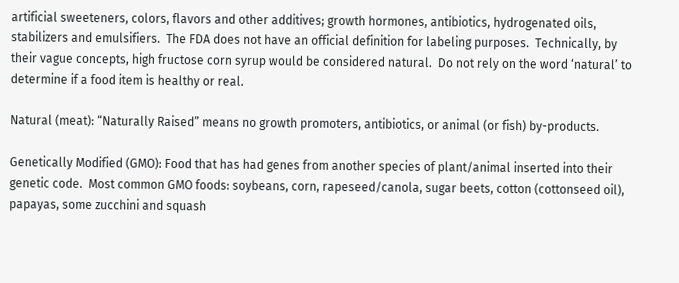artificial sweeteners, colors, flavors and other additives; growth hormones, antibiotics, hydrogenated oils, stabilizers and emulsifiers.  The FDA does not have an official definition for labeling purposes.  Technically, by their vague concepts, high fructose corn syrup would be considered natural.  Do not rely on the word ‘natural’ to determine if a food item is healthy or real.

Natural (meat): “Naturally Raised” means no growth promoters, antibiotics, or animal (or fish) by-products.

Genetically Modified (GMO): Food that has had genes from another species of plant/animal inserted into their genetic code.  Most common GMO foods: soybeans, corn, rapeseed/canola, sugar beets, cotton (cottonseed oil), papayas, some zucchini and squash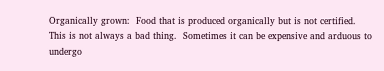Organically grown:  Food that is produced organically but is not certified.  This is not always a bad thing.  Sometimes it can be expensive and arduous to undergo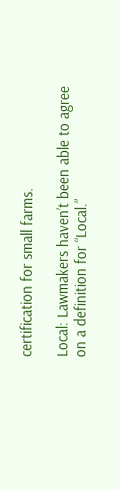certification for small farms.

Local: Lawmakers haven’t been able to agree on a definition for “Local.”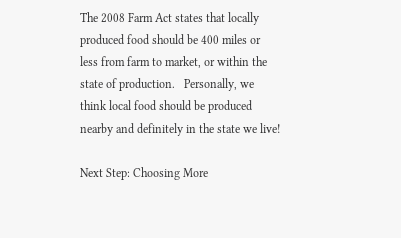The 2008 Farm Act states that locally produced food should be 400 miles or less from farm to market, or within the state of production.   Personally, we think local food should be produced nearby and definitely in the state we live!

Next Step: Choosing More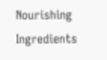Nourishing Ingredients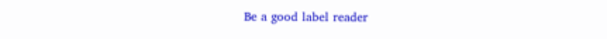Be a good label reader